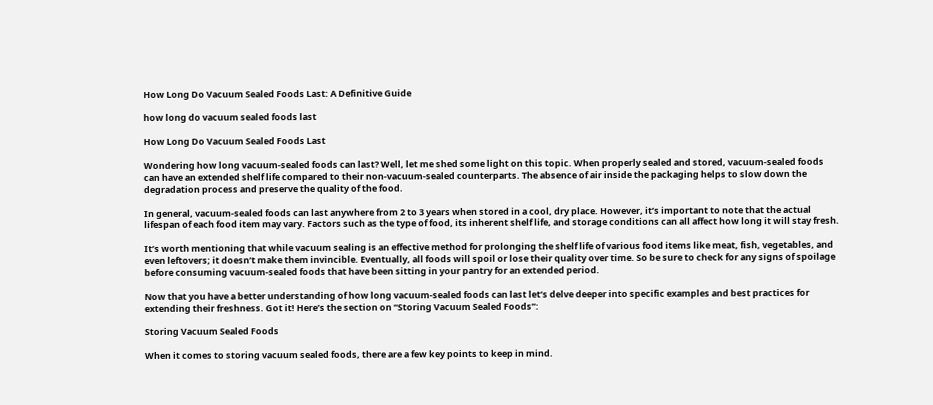How Long Do Vacuum Sealed Foods Last: A Definitive Guide

how long do vacuum sealed foods last

How Long Do Vacuum Sealed Foods Last

Wondering how long vacuum-sealed foods can last? Well, let me shed some light on this topic. When properly sealed and stored, vacuum-sealed foods can have an extended shelf life compared to their non-vacuum-sealed counterparts. The absence of air inside the packaging helps to slow down the degradation process and preserve the quality of the food.

In general, vacuum-sealed foods can last anywhere from 2 to 3 years when stored in a cool, dry place. However, it’s important to note that the actual lifespan of each food item may vary. Factors such as the type of food, its inherent shelf life, and storage conditions can all affect how long it will stay fresh.

It’s worth mentioning that while vacuum sealing is an effective method for prolonging the shelf life of various food items like meat, fish, vegetables, and even leftovers; it doesn’t make them invincible. Eventually, all foods will spoil or lose their quality over time. So be sure to check for any signs of spoilage before consuming vacuum-sealed foods that have been sitting in your pantry for an extended period.

Now that you have a better understanding of how long vacuum-sealed foods can last let’s delve deeper into specific examples and best practices for extending their freshness. Got it! Here’s the section on “Storing Vacuum Sealed Foods”:

Storing Vacuum Sealed Foods

When it comes to storing vacuum sealed foods, there are a few key points to keep in mind.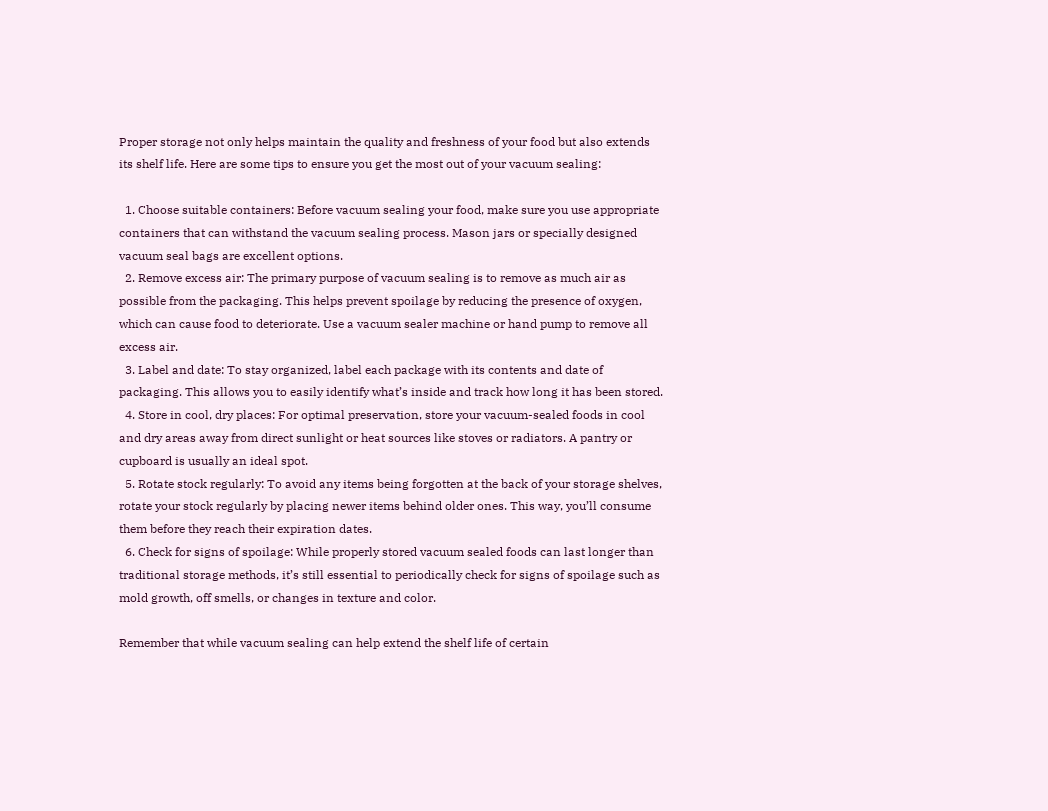Proper storage not only helps maintain the quality and freshness of your food but also extends its shelf life. Here are some tips to ensure you get the most out of your vacuum sealing:

  1. Choose suitable containers: Before vacuum sealing your food, make sure you use appropriate containers that can withstand the vacuum sealing process. Mason jars or specially designed vacuum seal bags are excellent options.
  2. Remove excess air: The primary purpose of vacuum sealing is to remove as much air as possible from the packaging. This helps prevent spoilage by reducing the presence of oxygen, which can cause food to deteriorate. Use a vacuum sealer machine or hand pump to remove all excess air.
  3. Label and date: To stay organized, label each package with its contents and date of packaging. This allows you to easily identify what’s inside and track how long it has been stored.
  4. Store in cool, dry places: For optimal preservation, store your vacuum-sealed foods in cool and dry areas away from direct sunlight or heat sources like stoves or radiators. A pantry or cupboard is usually an ideal spot.
  5. Rotate stock regularly: To avoid any items being forgotten at the back of your storage shelves, rotate your stock regularly by placing newer items behind older ones. This way, you’ll consume them before they reach their expiration dates.
  6. Check for signs of spoilage: While properly stored vacuum sealed foods can last longer than traditional storage methods, it’s still essential to periodically check for signs of spoilage such as mold growth, off smells, or changes in texture and color.

Remember that while vacuum sealing can help extend the shelf life of certain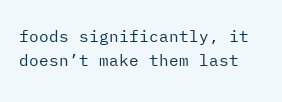foods significantly, it doesn’t make them last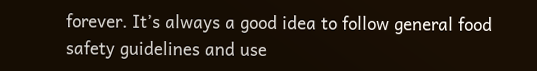forever. It’s always a good idea to follow general food safety guidelines and use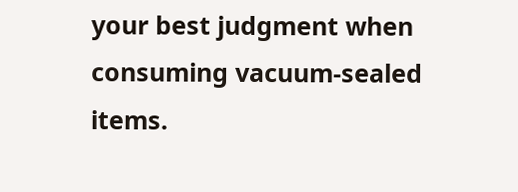your best judgment when consuming vacuum-sealed items.